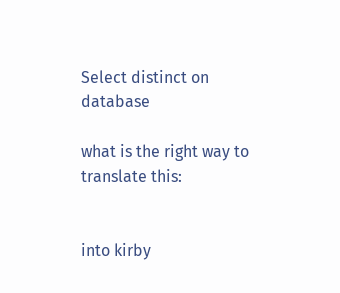Select distinct on database

what is the right way to translate this:


into kirby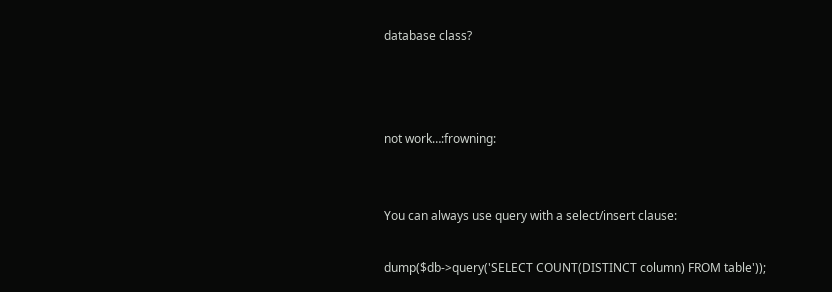database class?



not work…:frowning:


You can always use query with a select/insert clause:

dump($db->query('SELECT COUNT(DISTINCT column) FROM table'));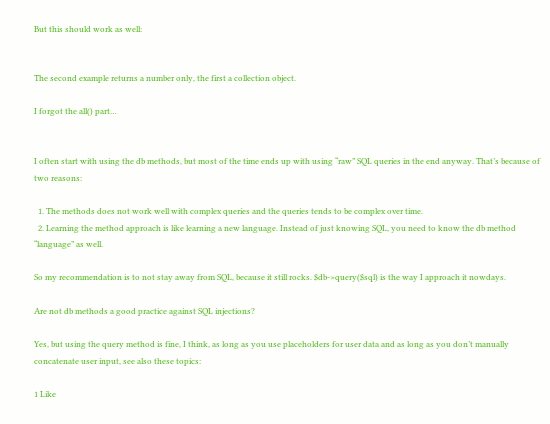But this should work as well:


The second example returns a number only, the first a collection object.

I forgot the all() part…


I often start with using the db methods, but most of the time ends up with using “raw” SQL queries in the end anyway. That’s because of two reasons:

  1. The methods does not work well with complex queries and the queries tends to be complex over time.
  2. Learning the method approach is like learning a new language. Instead of just knowing SQL, you need to know the db method “language” as well.

So my recommendation is to not stay away from SQL, because it still rocks. $db->query($sql) is the way I approach it nowdays.

Are not db methods a good practice against SQL injections?

Yes, but using the query method is fine, I think, as long as you use placeholders for user data and as long as you don’t manually concatenate user input, see also these topics:

1 Like